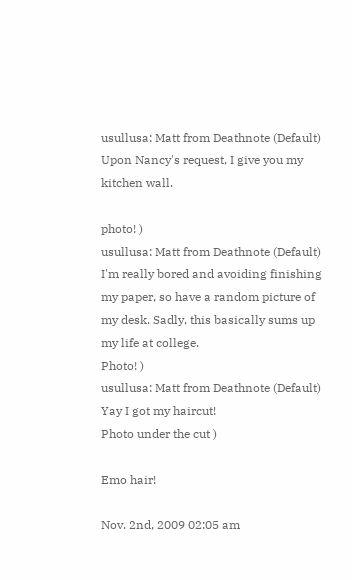usullusa: Matt from Deathnote (Default)
Upon Nancy's request, I give you my kitchen wall.

photo! )
usullusa: Matt from Deathnote (Default)
I'm really bored and avoiding finishing my paper, so have a random picture of my desk. Sadly, this basically sums up my life at college.
Photo! )
usullusa: Matt from Deathnote (Default)
Yay I got my haircut!
Photo under the cut )

Emo hair!

Nov. 2nd, 2009 02:05 am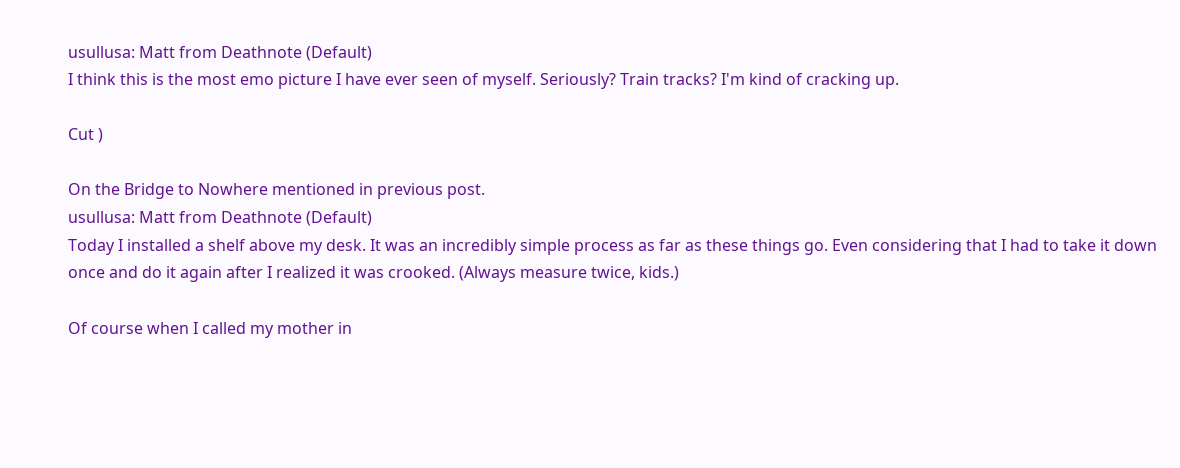usullusa: Matt from Deathnote (Default)
I think this is the most emo picture I have ever seen of myself. Seriously? Train tracks? I'm kind of cracking up.

Cut )

On the Bridge to Nowhere mentioned in previous post.
usullusa: Matt from Deathnote (Default)
Today I installed a shelf above my desk. It was an incredibly simple process as far as these things go. Even considering that I had to take it down once and do it again after I realized it was crooked. (Always measure twice, kids.)

Of course when I called my mother in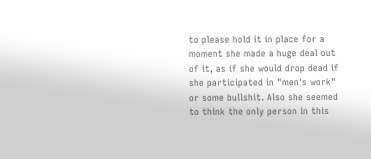to please hold it in place for a moment she made a huge deal out of it, as if she would drop dead if she participated in "men's work" or some bullshit. Also she seemed to think the only person in this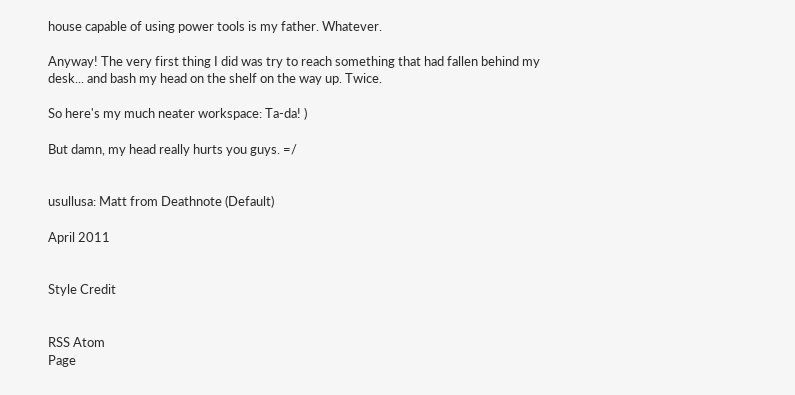house capable of using power tools is my father. Whatever.

Anyway! The very first thing I did was try to reach something that had fallen behind my desk... and bash my head on the shelf on the way up. Twice.

So here's my much neater workspace: Ta-da! )

But damn, my head really hurts you guys. =/


usullusa: Matt from Deathnote (Default)

April 2011


Style Credit


RSS Atom
Page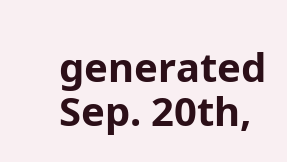generated Sep. 20th,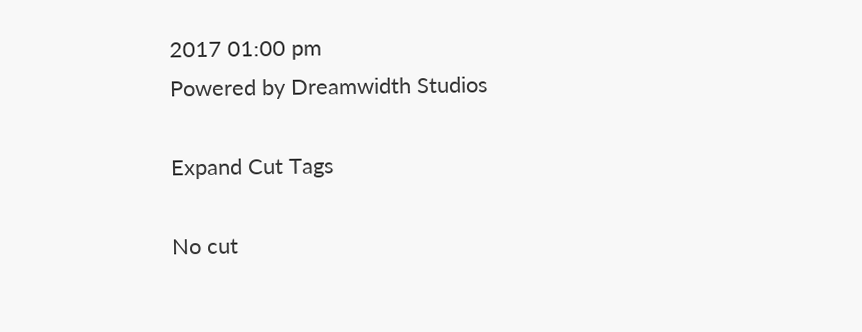2017 01:00 pm
Powered by Dreamwidth Studios

Expand Cut Tags

No cut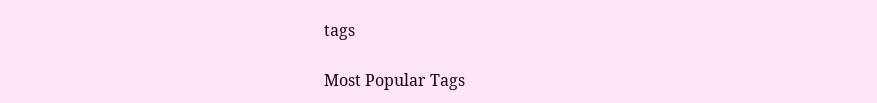tags

Most Popular Tags